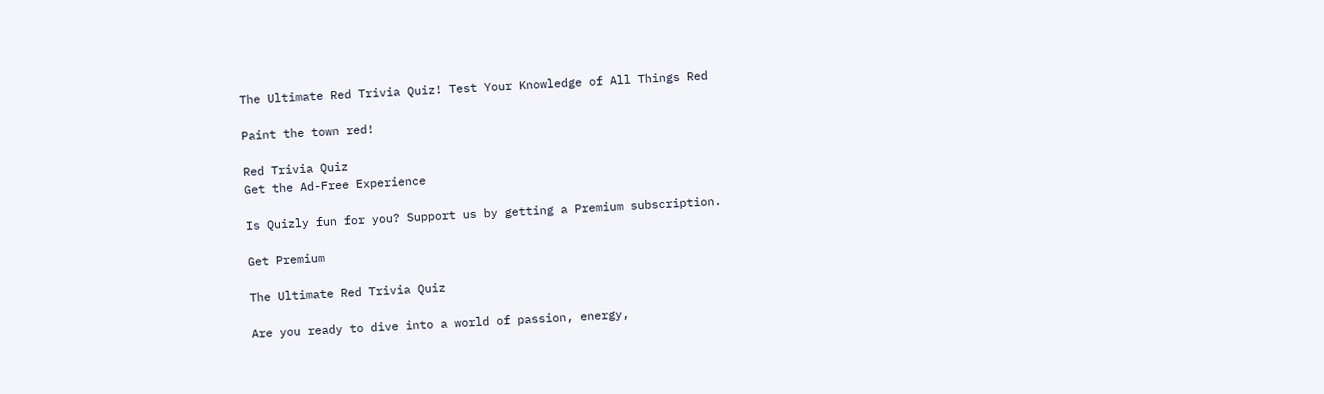The Ultimate Red Trivia Quiz! Test Your Knowledge of All Things Red

Paint the town red!

Red Trivia Quiz
Get the Ad-Free Experience

Is Quizly fun for you? Support us by getting a Premium subscription.

Get Premium

The Ultimate Red Trivia Quiz

Are you ready to dive into a world of passion, energy,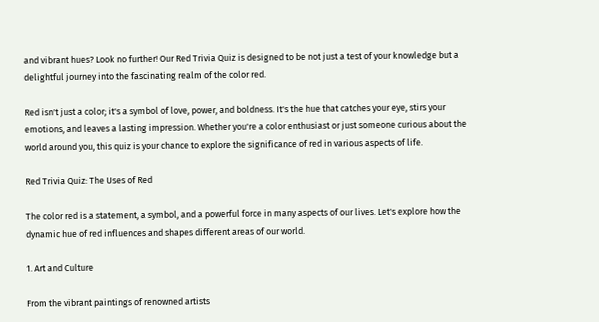and vibrant hues? Look no further! Our Red Trivia Quiz is designed to be not just a test of your knowledge but a delightful journey into the fascinating realm of the color red.

Red isn't just a color; it's a symbol of love, power, and boldness. It's the hue that catches your eye, stirs your emotions, and leaves a lasting impression. Whether you're a color enthusiast or just someone curious about the world around you, this quiz is your chance to explore the significance of red in various aspects of life.

Red Trivia Quiz: The Uses of Red

The color red is a statement, a symbol, and a powerful force in many aspects of our lives. Let's explore how the dynamic hue of red influences and shapes different areas of our world.

1. Art and Culture

From the vibrant paintings of renowned artists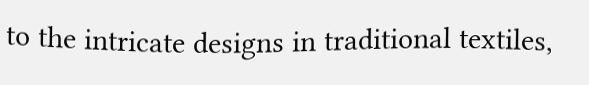to the intricate designs in traditional textiles,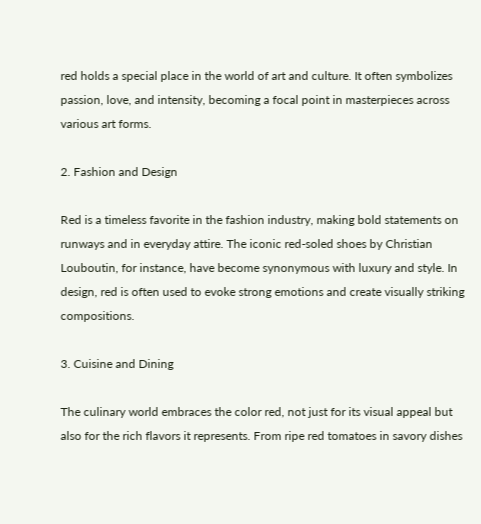red holds a special place in the world of art and culture. It often symbolizes passion, love, and intensity, becoming a focal point in masterpieces across various art forms.

2. Fashion and Design

Red is a timeless favorite in the fashion industry, making bold statements on runways and in everyday attire. The iconic red-soled shoes by Christian Louboutin, for instance, have become synonymous with luxury and style. In design, red is often used to evoke strong emotions and create visually striking compositions.

3. Cuisine and Dining

The culinary world embraces the color red, not just for its visual appeal but also for the rich flavors it represents. From ripe red tomatoes in savory dishes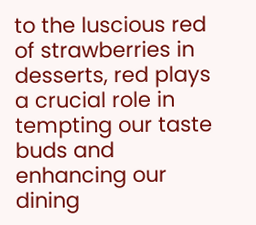to the luscious red of strawberries in desserts, red plays a crucial role in tempting our taste buds and enhancing our dining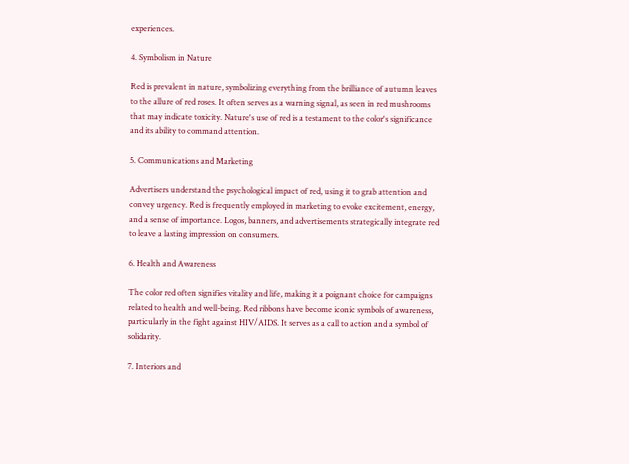experiences.

4. Symbolism in Nature

Red is prevalent in nature, symbolizing everything from the brilliance of autumn leaves to the allure of red roses. It often serves as a warning signal, as seen in red mushrooms that may indicate toxicity. Nature's use of red is a testament to the color's significance and its ability to command attention.

5. Communications and Marketing

Advertisers understand the psychological impact of red, using it to grab attention and convey urgency. Red is frequently employed in marketing to evoke excitement, energy, and a sense of importance. Logos, banners, and advertisements strategically integrate red to leave a lasting impression on consumers.

6. Health and Awareness

The color red often signifies vitality and life, making it a poignant choice for campaigns related to health and well-being. Red ribbons have become iconic symbols of awareness, particularly in the fight against HIV/AIDS. It serves as a call to action and a symbol of solidarity.

7. Interiors and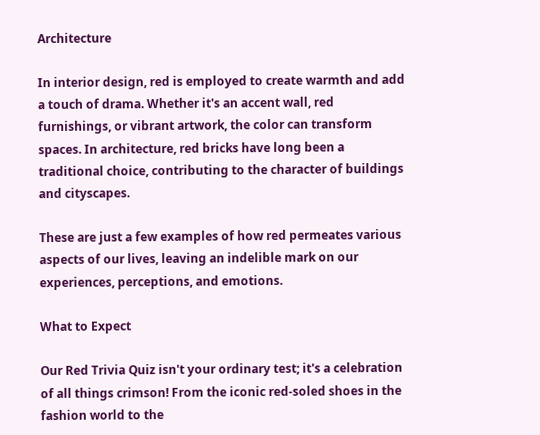Architecture

In interior design, red is employed to create warmth and add a touch of drama. Whether it's an accent wall, red furnishings, or vibrant artwork, the color can transform spaces. In architecture, red bricks have long been a traditional choice, contributing to the character of buildings and cityscapes.

These are just a few examples of how red permeates various aspects of our lives, leaving an indelible mark on our experiences, perceptions, and emotions.

What to Expect

Our Red Trivia Quiz isn't your ordinary test; it's a celebration of all things crimson! From the iconic red-soled shoes in the fashion world to the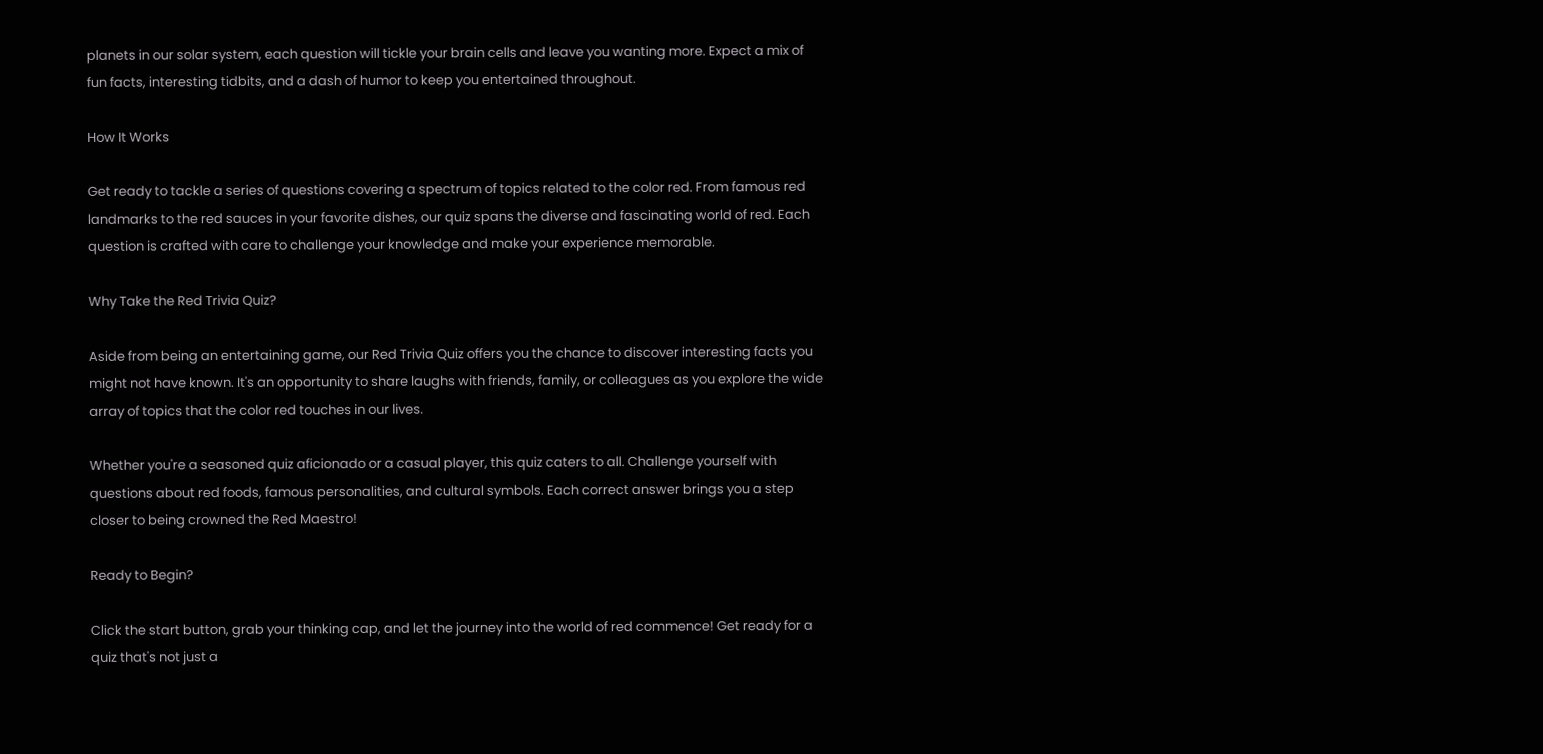planets in our solar system, each question will tickle your brain cells and leave you wanting more. Expect a mix of fun facts, interesting tidbits, and a dash of humor to keep you entertained throughout.

How It Works

Get ready to tackle a series of questions covering a spectrum of topics related to the color red. From famous red landmarks to the red sauces in your favorite dishes, our quiz spans the diverse and fascinating world of red. Each question is crafted with care to challenge your knowledge and make your experience memorable.

Why Take the Red Trivia Quiz?

Aside from being an entertaining game, our Red Trivia Quiz offers you the chance to discover interesting facts you might not have known. It's an opportunity to share laughs with friends, family, or colleagues as you explore the wide array of topics that the color red touches in our lives.

Whether you're a seasoned quiz aficionado or a casual player, this quiz caters to all. Challenge yourself with questions about red foods, famous personalities, and cultural symbols. Each correct answer brings you a step closer to being crowned the Red Maestro!

Ready to Begin?

Click the start button, grab your thinking cap, and let the journey into the world of red commence! Get ready for a quiz that's not just a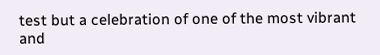test but a celebration of one of the most vibrant and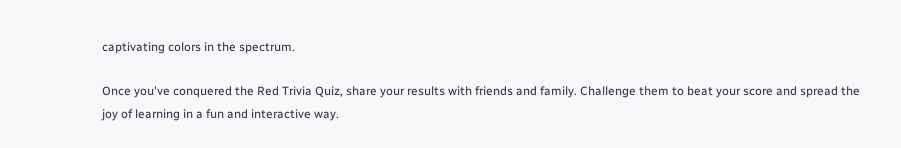captivating colors in the spectrum.

Once you've conquered the Red Trivia Quiz, share your results with friends and family. Challenge them to beat your score and spread the joy of learning in a fun and interactive way.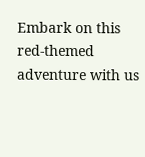Embark on this red-themed adventure with us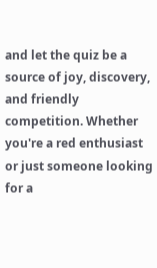and let the quiz be a source of joy, discovery, and friendly competition. Whether you're a red enthusiast or just someone looking for a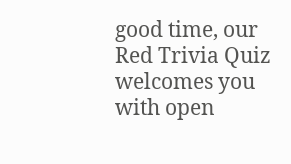good time, our Red Trivia Quiz welcomes you with open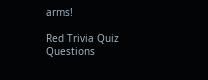arms!

Red Trivia Quiz Questions